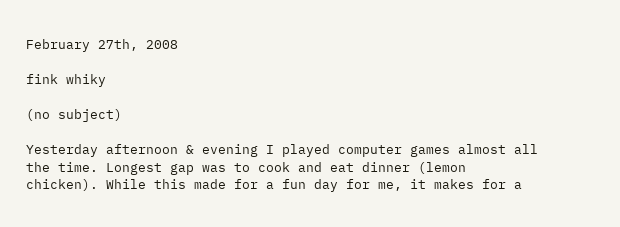February 27th, 2008

fink whiky

(no subject)

Yesterday afternoon & evening I played computer games almost all the time. Longest gap was to cook and eat dinner (lemon chicken). While this made for a fun day for me, it makes for a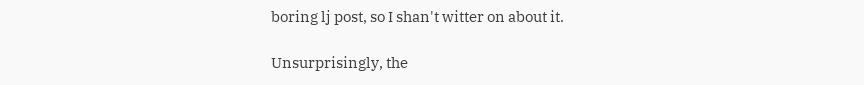boring lj post, so I shan't witter on about it.

Unsurprisingly, the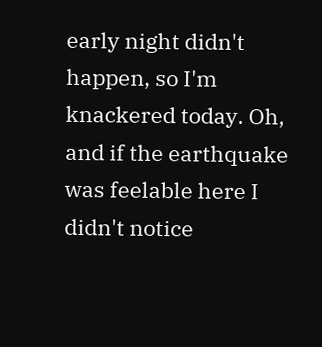early night didn't happen, so I'm knackered today. Oh, and if the earthquake was feelable here I didn't notice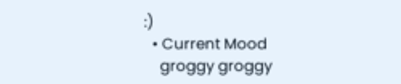:)
  • Current Mood
    groggy groggy